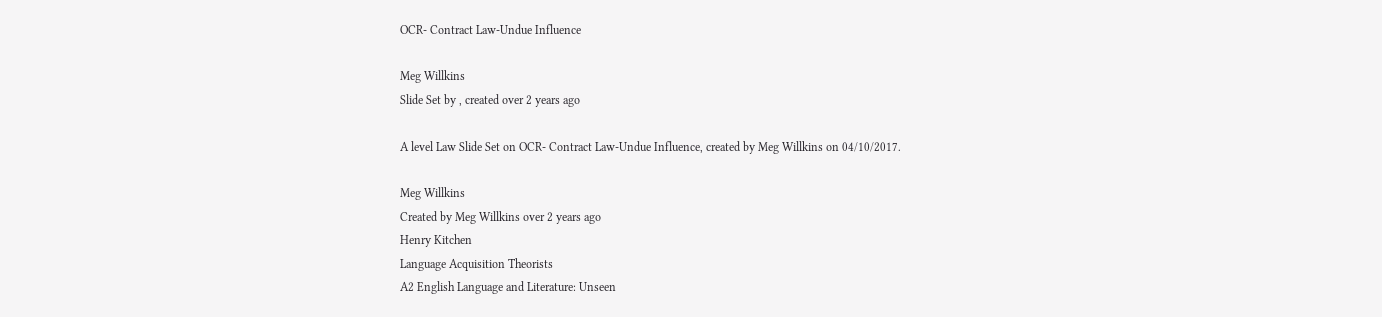OCR- Contract Law-Undue Influence

Meg Willkins
Slide Set by , created over 2 years ago

A level Law Slide Set on OCR- Contract Law-Undue Influence, created by Meg Willkins on 04/10/2017.

Meg Willkins
Created by Meg Willkins over 2 years ago
Henry Kitchen
Language Acquisition Theorists
A2 English Language and Literature: Unseen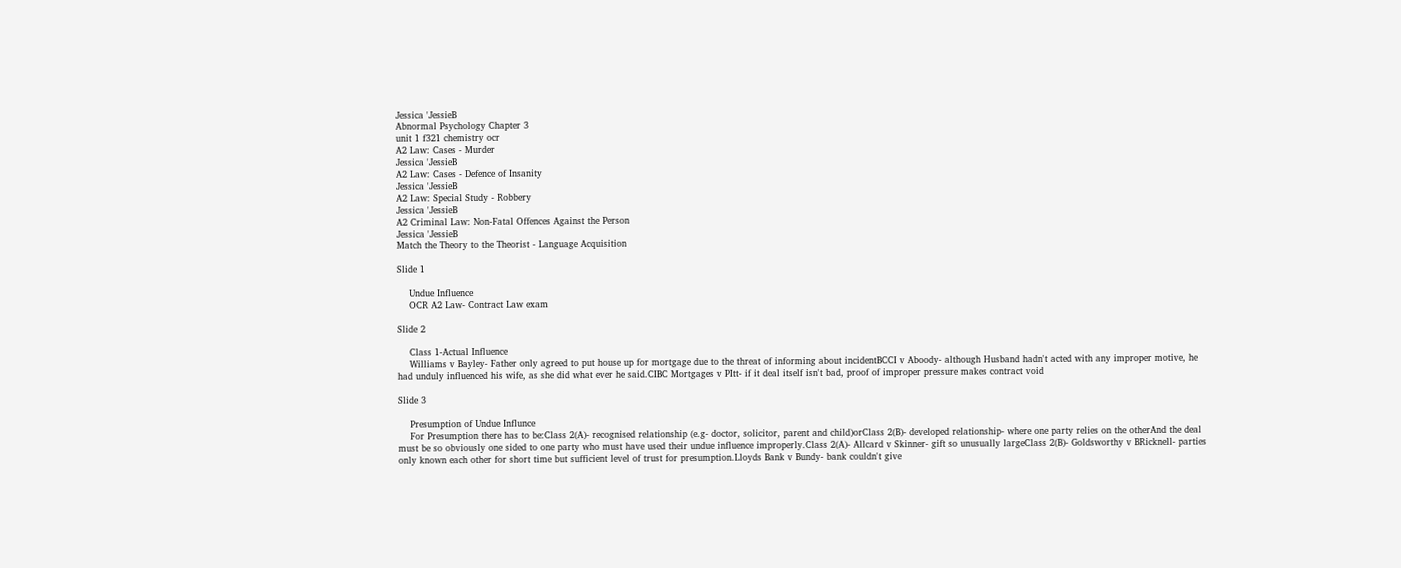Jessica 'JessieB
Abnormal Psychology Chapter 3
unit 1 f321 chemistry ocr
A2 Law: Cases - Murder
Jessica 'JessieB
A2 Law: Cases - Defence of Insanity
Jessica 'JessieB
A2 Law: Special Study - Robbery
Jessica 'JessieB
A2 Criminal Law: Non-Fatal Offences Against the Person
Jessica 'JessieB
Match the Theory to the Theorist - Language Acquisition

Slide 1

    Undue Influence
    OCR A2 Law- Contract Law exam

Slide 2

    Class 1-Actual Influence
    Williams v Bayley- Father only agreed to put house up for mortgage due to the threat of informing about incidentBCCI v Aboody- although Husband hadn't acted with any improper motive, he had unduly influenced his wife, as she did what ever he said.CIBC Mortgages v PItt- if it deal itself isn't bad, proof of improper pressure makes contract void

Slide 3

    Presumption of Undue Influnce
    For Presumption there has to be:Class 2(A)- recognised relationship (e.g- doctor, solicitor, parent and child)orClass 2(B)- developed relationship- where one party relies on the otherAnd the deal must be so obviously one sided to one party who must have used their undue influence improperly.Class 2(A)- Allcard v Skinner- gift so unusually largeClass 2(B)- Goldsworthy v BRicknell- parties only known each other for short time but sufficient level of trust for presumption.Lloyds Bank v Bundy- bank couldn't give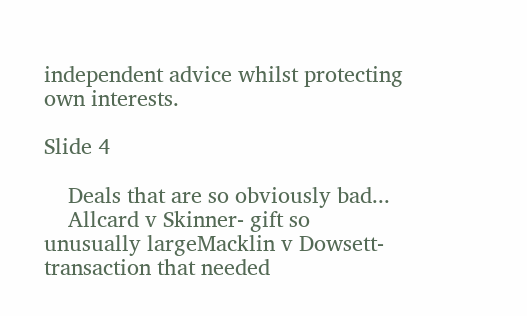independent advice whilst protecting own interests.

Slide 4

    Deals that are so obviously bad...
    Allcard v Skinner- gift so unusually largeMacklin v Dowsett- transaction that needed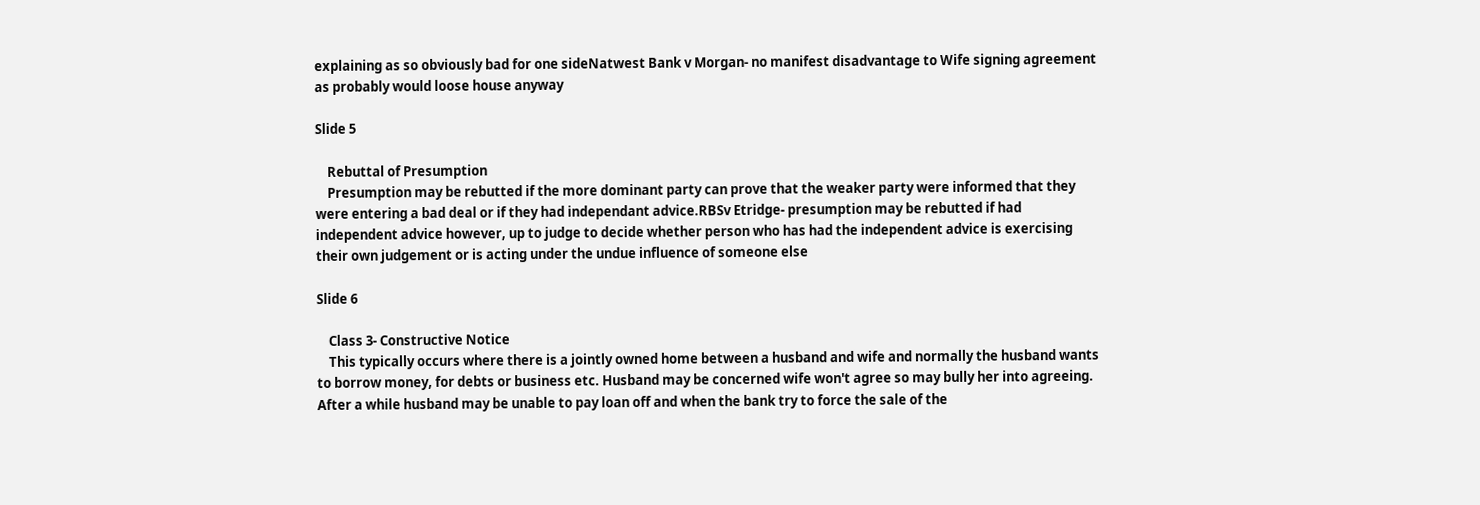explaining as so obviously bad for one sideNatwest Bank v Morgan- no manifest disadvantage to Wife signing agreement as probably would loose house anyway

Slide 5

    Rebuttal of Presumption
    Presumption may be rebutted if the more dominant party can prove that the weaker party were informed that they were entering a bad deal or if they had independant advice.RBSv Etridge- presumption may be rebutted if had independent advice however, up to judge to decide whether person who has had the independent advice is exercising their own judgement or is acting under the undue influence of someone else

Slide 6

    Class 3- Constructive Notice
    This typically occurs where there is a jointly owned home between a husband and wife and normally the husband wants to borrow money, for debts or business etc. Husband may be concerned wife won't agree so may bully her into agreeing. After a while husband may be unable to pay loan off and when the bank try to force the sale of the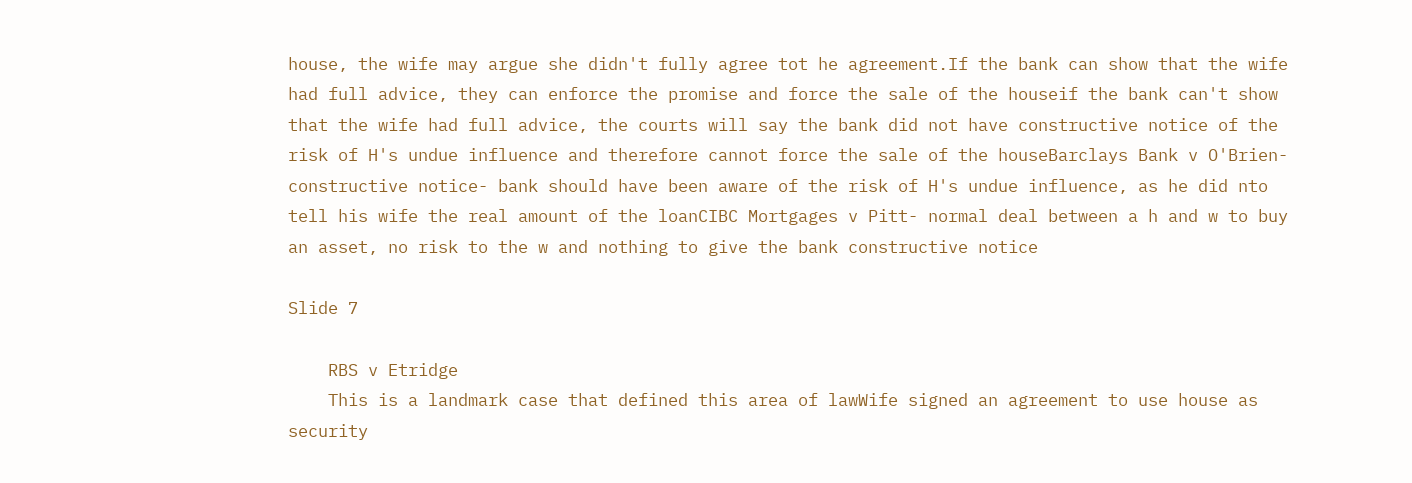house, the wife may argue she didn't fully agree tot he agreement.If the bank can show that the wife had full advice, they can enforce the promise and force the sale of the houseif the bank can't show that the wife had full advice, the courts will say the bank did not have constructive notice of the risk of H's undue influence and therefore cannot force the sale of the houseBarclays Bank v O'Brien- constructive notice- bank should have been aware of the risk of H's undue influence, as he did nto tell his wife the real amount of the loanCIBC Mortgages v Pitt- normal deal between a h and w to buy an asset, no risk to the w and nothing to give the bank constructive notice

Slide 7

    RBS v Etridge
    This is a landmark case that defined this area of lawWife signed an agreement to use house as security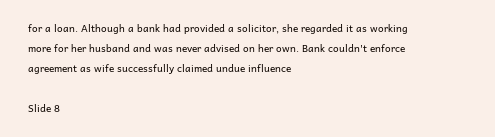for a loan. Although a bank had provided a solicitor, she regarded it as working more for her husband and was never advised on her own. Bank couldn't enforce agreement as wife successfully claimed undue influence

Slide 8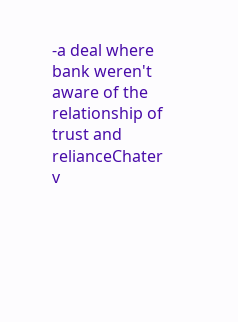-a deal where bank weren't aware of the relationship of trust and relianceChater v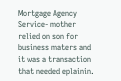Mortgage Agency Service- mother relied on son for business maters and it was a transaction that needed eplainin.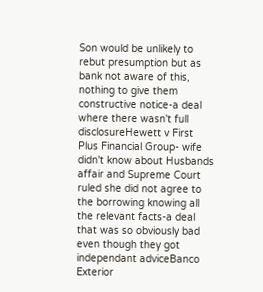Son would be unlikely to rebut presumption but as bank not aware of this, nothing to give them constructive notice-a deal where there wasn't full disclosureHewett v First Plus Financial Group- wife didn't know about Husbands affair and Supreme Court ruled she did not agree to the borrowing knowing all the relevant facts-a deal that was so obviously bad even though they got independant adviceBanco Exterior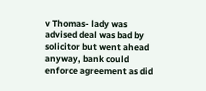v Thomas- lady was advised deal was bad by solicitor but went ahead anyway, bank could enforce agreement as did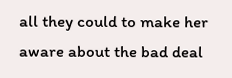all they could to make her aware about the bad deal